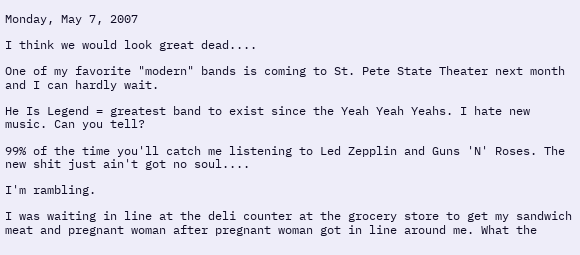Monday, May 7, 2007

I think we would look great dead....

One of my favorite "modern" bands is coming to St. Pete State Theater next month and I can hardly wait.

He Is Legend = greatest band to exist since the Yeah Yeah Yeahs. I hate new music. Can you tell?

99% of the time you'll catch me listening to Led Zepplin and Guns 'N' Roses. The new shit just ain't got no soul....

I'm rambling.

I was waiting in line at the deli counter at the grocery store to get my sandwich meat and pregnant woman after pregnant woman got in line around me. What the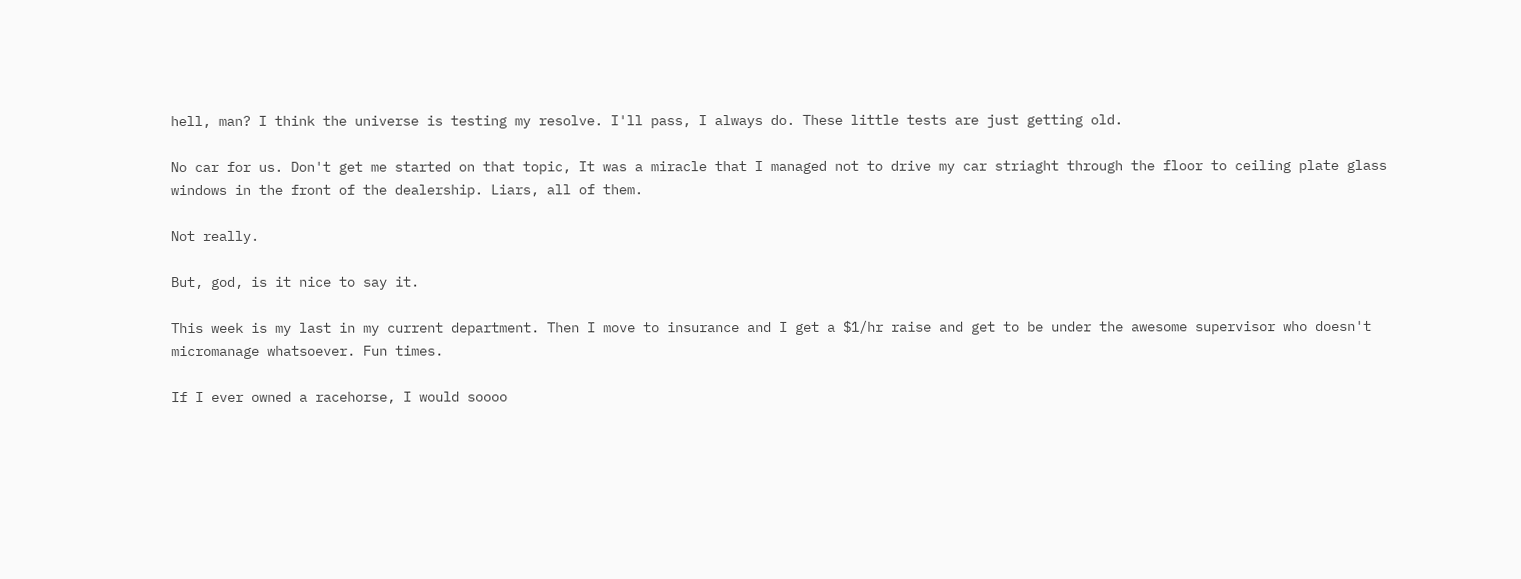hell, man? I think the universe is testing my resolve. I'll pass, I always do. These little tests are just getting old.

No car for us. Don't get me started on that topic, It was a miracle that I managed not to drive my car striaght through the floor to ceiling plate glass windows in the front of the dealership. Liars, all of them.

Not really.

But, god, is it nice to say it.

This week is my last in my current department. Then I move to insurance and I get a $1/hr raise and get to be under the awesome supervisor who doesn't micromanage whatsoever. Fun times.

If I ever owned a racehorse, I would soooo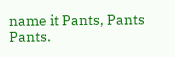name it Pants, Pants Pants.